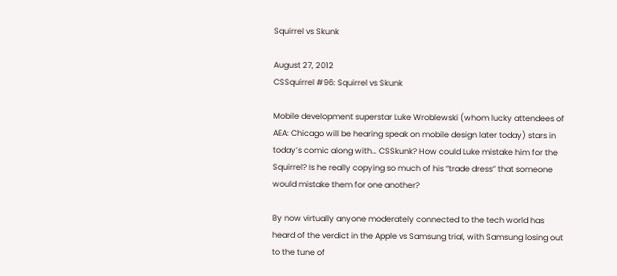Squirrel vs Skunk

August 27, 2012
CSSquirrel #96: Squirrel vs Skunk

Mobile development superstar Luke Wroblewski (whom lucky attendees of AEA: Chicago will be hearing speak on mobile design later today) stars in today’s comic along with… CSSkunk? How could Luke mistake him for the Squirrel? Is he really copying so much of his “trade dress” that someone would mistake them for one another?

By now virtually anyone moderately connected to the tech world has heard of the verdict in the Apple vs Samsung trial, with Samsung losing out to the tune of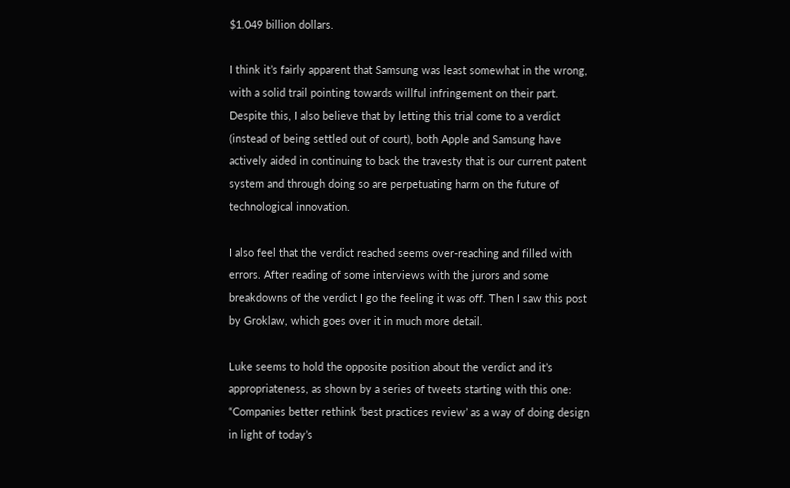$1.049 billion dollars.

I think it’s fairly apparent that Samsung was least somewhat in the wrong, with a solid trail pointing towards willful infringement on their part. Despite this, I also believe that by letting this trial come to a verdict (instead of being settled out of court), both Apple and Samsung have actively aided in continuing to back the travesty that is our current patent system and through doing so are perpetuating harm on the future of technological innovation.

I also feel that the verdict reached seems over-reaching and filled with errors. After reading of some interviews with the jurors and some breakdowns of the verdict I go the feeling it was off. Then I saw this post by Groklaw, which goes over it in much more detail.

Luke seems to hold the opposite position about the verdict and it’s appropriateness, as shown by a series of tweets starting with this one: “Companies better rethink ‘best practices review’ as a way of doing design in light of today’s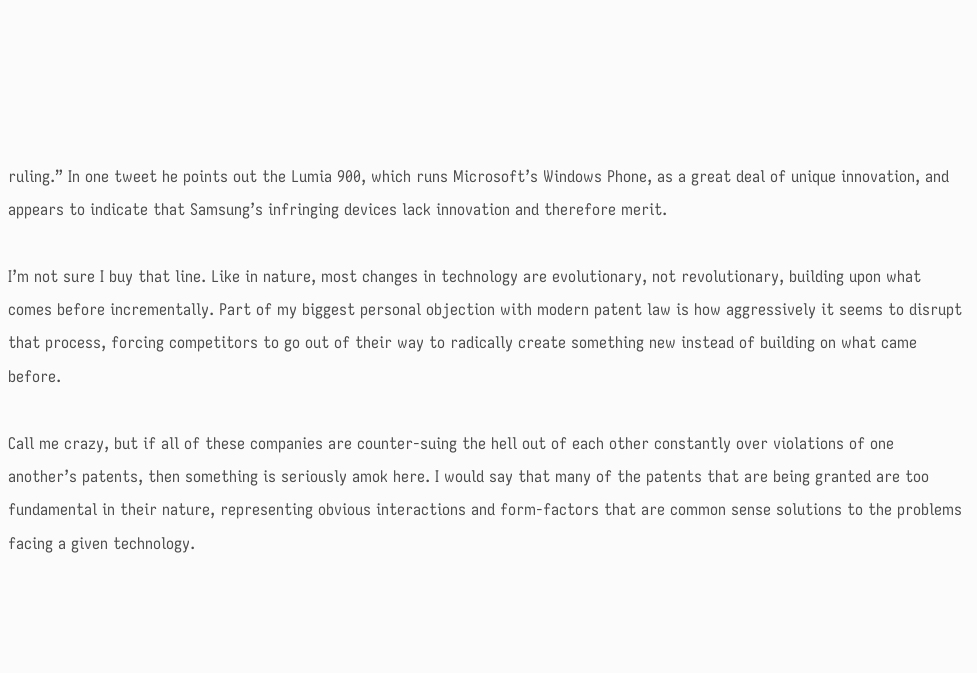ruling.” In one tweet he points out the Lumia 900, which runs Microsoft’s Windows Phone, as a great deal of unique innovation, and appears to indicate that Samsung’s infringing devices lack innovation and therefore merit.

I’m not sure I buy that line. Like in nature, most changes in technology are evolutionary, not revolutionary, building upon what comes before incrementally. Part of my biggest personal objection with modern patent law is how aggressively it seems to disrupt that process, forcing competitors to go out of their way to radically create something new instead of building on what came before.

Call me crazy, but if all of these companies are counter-suing the hell out of each other constantly over violations of one another’s patents, then something is seriously amok here. I would say that many of the patents that are being granted are too fundamental in their nature, representing obvious interactions and form-factors that are common sense solutions to the problems facing a given technology.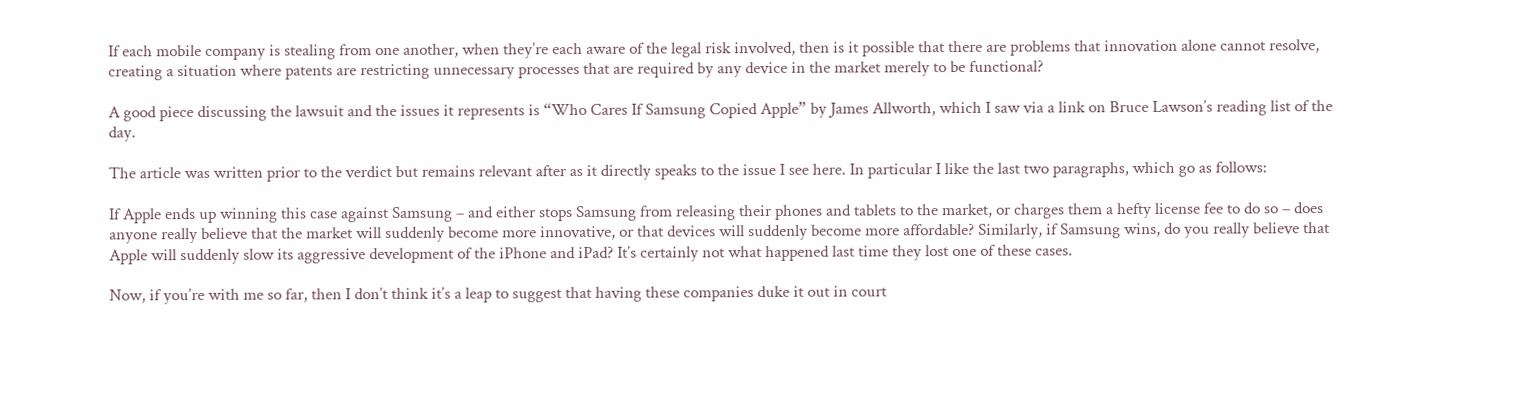If each mobile company is stealing from one another, when they’re each aware of the legal risk involved, then is it possible that there are problems that innovation alone cannot resolve, creating a situation where patents are restricting unnecessary processes that are required by any device in the market merely to be functional?

A good piece discussing the lawsuit and the issues it represents is “Who Cares If Samsung Copied Apple” by James Allworth, which I saw via a link on Bruce Lawson’s reading list of the day.

The article was written prior to the verdict but remains relevant after as it directly speaks to the issue I see here. In particular I like the last two paragraphs, which go as follows:

If Apple ends up winning this case against Samsung – and either stops Samsung from releasing their phones and tablets to the market, or charges them a hefty license fee to do so – does anyone really believe that the market will suddenly become more innovative, or that devices will suddenly become more affordable? Similarly, if Samsung wins, do you really believe that Apple will suddenly slow its aggressive development of the iPhone and iPad? It’s certainly not what happened last time they lost one of these cases.

Now, if you’re with me so far, then I don’t think it’s a leap to suggest that having these companies duke it out in court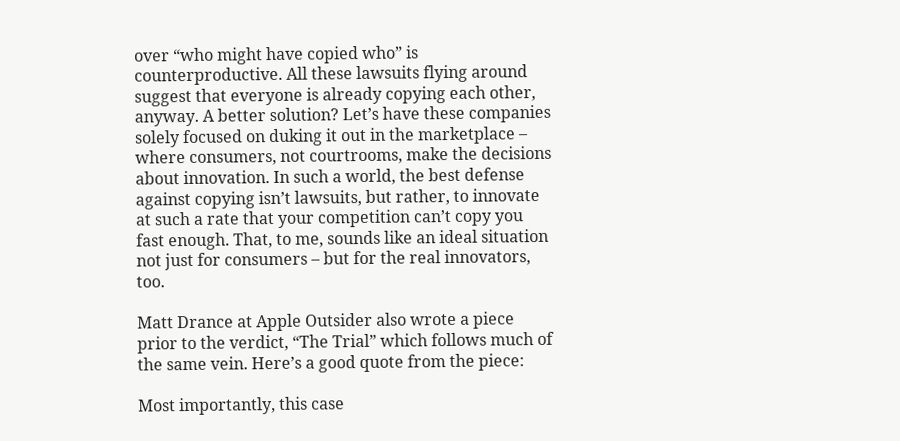over “who might have copied who” is counterproductive. All these lawsuits flying around suggest that everyone is already copying each other, anyway. A better solution? Let’s have these companies solely focused on duking it out in the marketplace – where consumers, not courtrooms, make the decisions about innovation. In such a world, the best defense against copying isn’t lawsuits, but rather, to innovate at such a rate that your competition can’t copy you fast enough. That, to me, sounds like an ideal situation not just for consumers – but for the real innovators, too.

Matt Drance at Apple Outsider also wrote a piece prior to the verdict, “The Trial” which follows much of the same vein. Here’s a good quote from the piece:

Most importantly, this case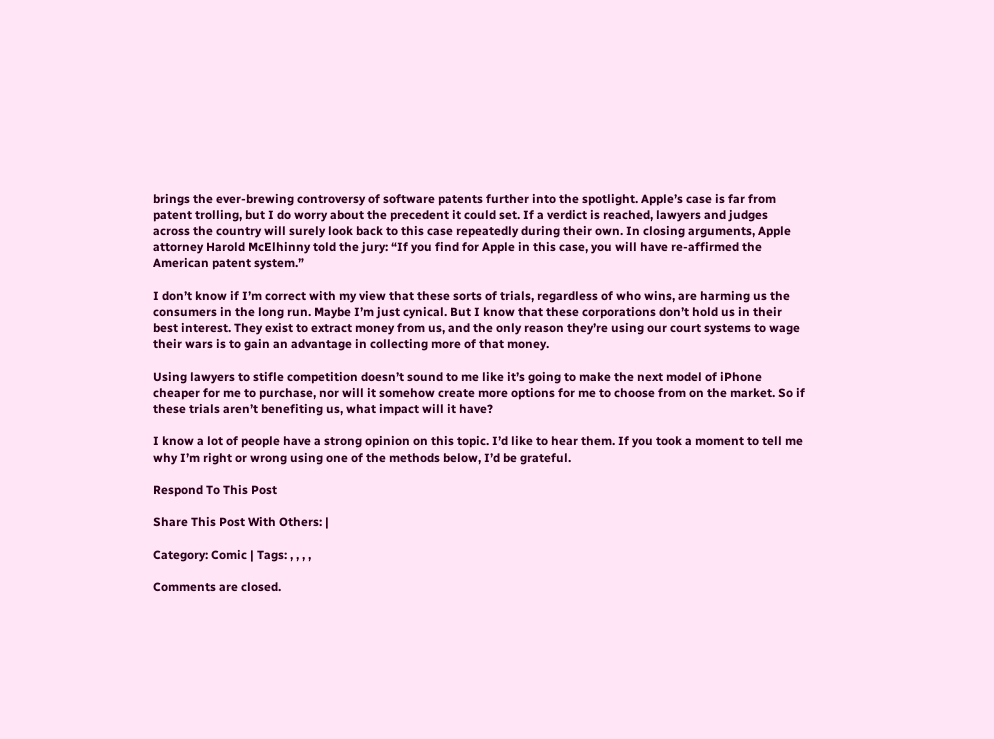brings the ever-brewing controversy of software patents further into the spotlight. Apple’s case is far from patent trolling, but I do worry about the precedent it could set. If a verdict is reached, lawyers and judges across the country will surely look back to this case repeatedly during their own. In closing arguments, Apple attorney Harold McElhinny told the jury: “If you find for Apple in this case, you will have re-affirmed the American patent system.”

I don’t know if I’m correct with my view that these sorts of trials, regardless of who wins, are harming us the consumers in the long run. Maybe I’m just cynical. But I know that these corporations don’t hold us in their best interest. They exist to extract money from us, and the only reason they’re using our court systems to wage their wars is to gain an advantage in collecting more of that money.

Using lawyers to stifle competition doesn’t sound to me like it’s going to make the next model of iPhone cheaper for me to purchase, nor will it somehow create more options for me to choose from on the market. So if these trials aren’t benefiting us, what impact will it have?

I know a lot of people have a strong opinion on this topic. I’d like to hear them. If you took a moment to tell me why I’m right or wrong using one of the methods below, I’d be grateful.

Respond To This Post

Share This Post With Others: |

Category: Comic | Tags: , , , ,

Comments are closed.